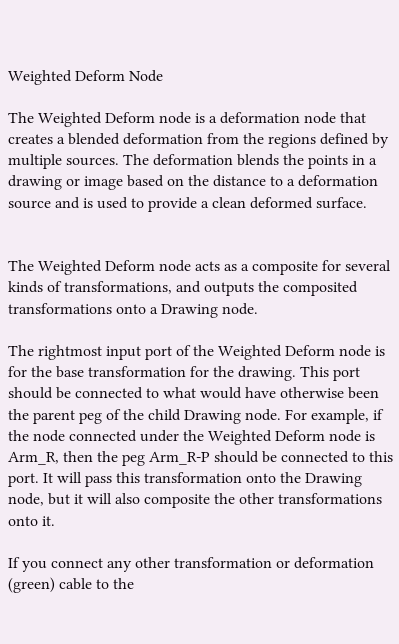Weighted Deform Node

The Weighted Deform node is a deformation node that creates a blended deformation from the regions defined by multiple sources. The deformation blends the points in a drawing or image based on the distance to a deformation source and is used to provide a clean deformed surface.


The Weighted Deform node acts as a composite for several kinds of transformations, and outputs the composited transformations onto a Drawing node.

The rightmost input port of the Weighted Deform node is for the base transformation for the drawing. This port should be connected to what would have otherwise been the parent peg of the child Drawing node. For example, if the node connected under the Weighted Deform node is Arm_R, then the peg Arm_R-P should be connected to this port. It will pass this transformation onto the Drawing node, but it will also composite the other transformations onto it.

If you connect any other transformation or deformation (green) cable to the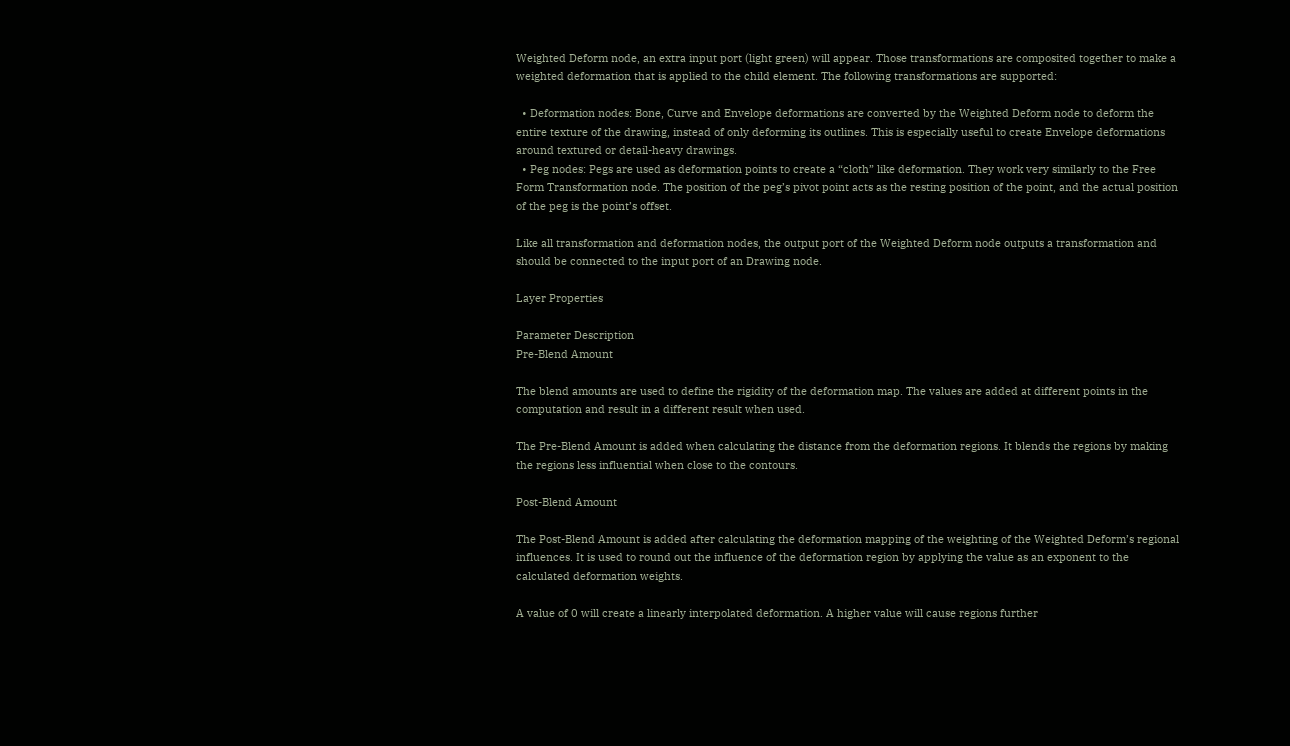Weighted Deform node, an extra input port (light green) will appear. Those transformations are composited together to make a weighted deformation that is applied to the child element. The following transformations are supported:

  • Deformation nodes: Bone, Curve and Envelope deformations are converted by the Weighted Deform node to deform the entire texture of the drawing, instead of only deforming its outlines. This is especially useful to create Envelope deformations around textured or detail-heavy drawings.
  • Peg nodes: Pegs are used as deformation points to create a “cloth” like deformation. They work very similarly to the Free Form Transformation node. The position of the peg’s pivot point acts as the resting position of the point, and the actual position of the peg is the point’s offset.

Like all transformation and deformation nodes, the output port of the Weighted Deform node outputs a transformation and should be connected to the input port of an Drawing node.

Layer Properties

Parameter Description
Pre-Blend Amount

The blend amounts are used to define the rigidity of the deformation map. The values are added at different points in the computation and result in a different result when used.

The Pre-Blend Amount is added when calculating the distance from the deformation regions. It blends the regions by making the regions less influential when close to the contours.

Post-Blend Amount

The Post-Blend Amount is added after calculating the deformation mapping of the weighting of the Weighted Deform’s regional influences. It is used to round out the influence of the deformation region by applying the value as an exponent to the calculated deformation weights.

A value of 0 will create a linearly interpolated deformation. A higher value will cause regions further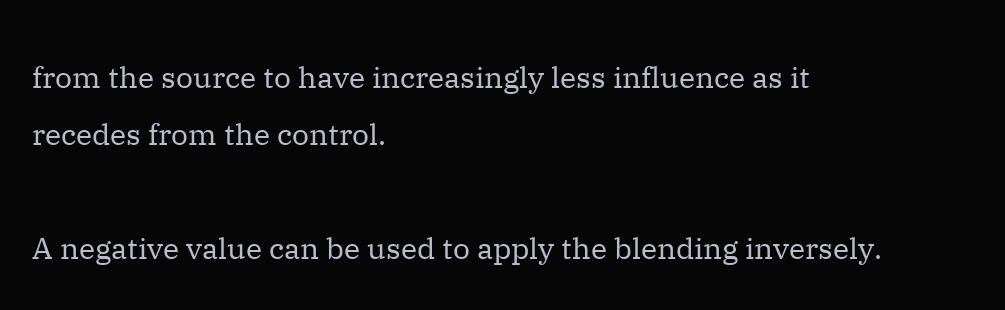from the source to have increasingly less influence as it recedes from the control.

A negative value can be used to apply the blending inversely.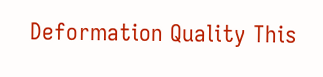Deformation Quality This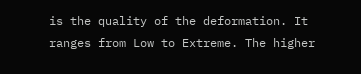is the quality of the deformation. It ranges from Low to Extreme. The higher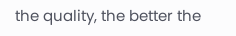the quality, the better the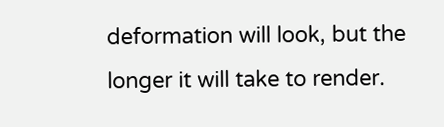deformation will look, but the longer it will take to render.